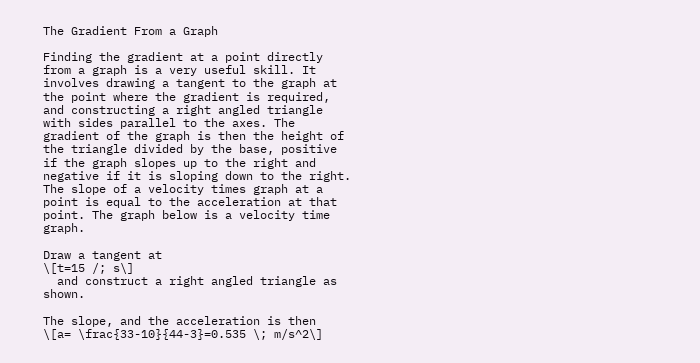The Gradient From a Graph

Finding the gradient at a point directly from a graph is a very useful skill. It involves drawing a tangent to the graph at the point where the gradient is required, and constructing a right angled triangle with sides parallel to the axes. The gradient of the graph is then the height of the triangle divided by the base, positive if the graph slopes up to the right and negative if it is sloping down to the right.
The slope of a velocity times graph at a point is equal to the acceleration at that point. The graph below is a velocity time graph.

Draw a tangent at
\[t=15 /; s\]
  and construct a right angled triangle as shown.

The slope, and the acceleration is then
\[a= \frac{33-10}{44-3}=0.535 \; m/s^2\]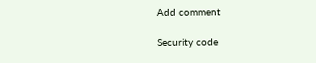Add comment

Security code